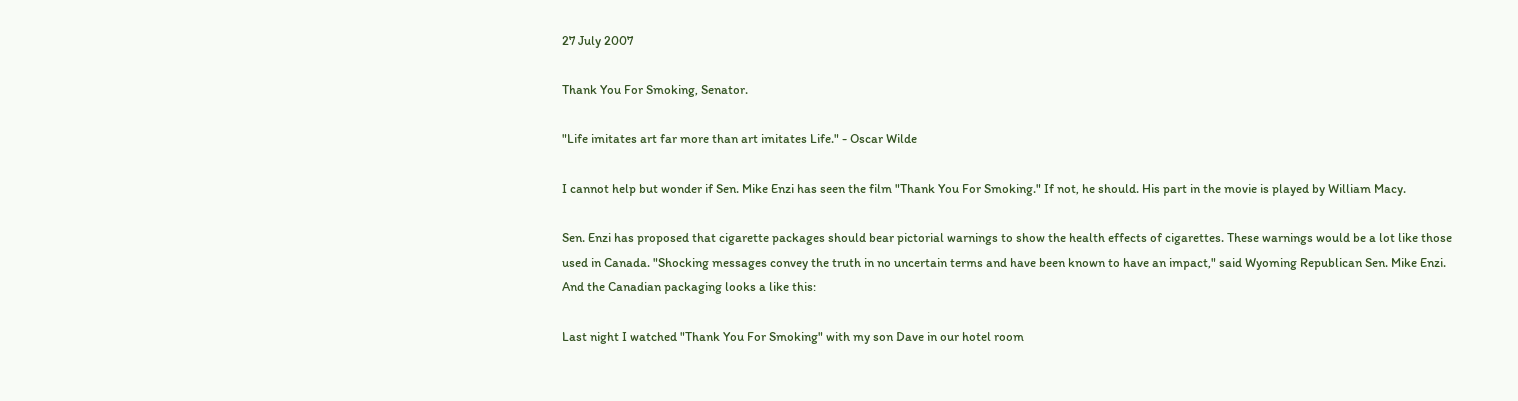27 July 2007

Thank You For Smoking, Senator.

"Life imitates art far more than art imitates Life." - Oscar Wilde

I cannot help but wonder if Sen. Mike Enzi has seen the film "Thank You For Smoking." If not, he should. His part in the movie is played by William Macy.

Sen. Enzi has proposed that cigarette packages should bear pictorial warnings to show the health effects of cigarettes. These warnings would be a lot like those used in Canada. "Shocking messages convey the truth in no uncertain terms and have been known to have an impact," said Wyoming Republican Sen. Mike Enzi. And the Canadian packaging looks a like this:

Last night I watched "Thank You For Smoking" with my son Dave in our hotel room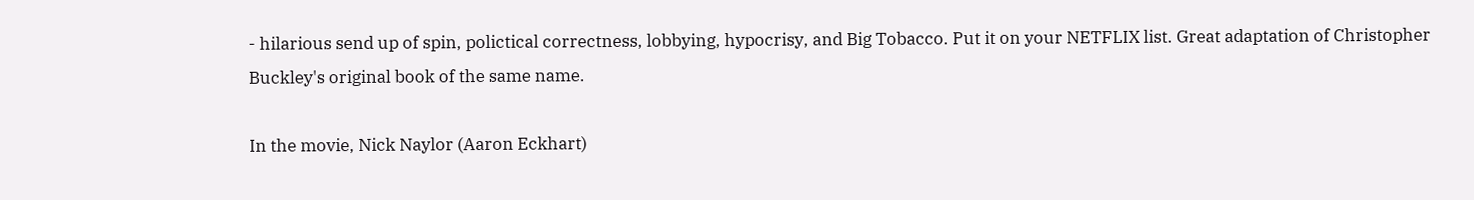- hilarious send up of spin, polictical correctness, lobbying, hypocrisy, and Big Tobacco. Put it on your NETFLIX list. Great adaptation of Christopher Buckley's original book of the same name.

In the movie, Nick Naylor (Aaron Eckhart)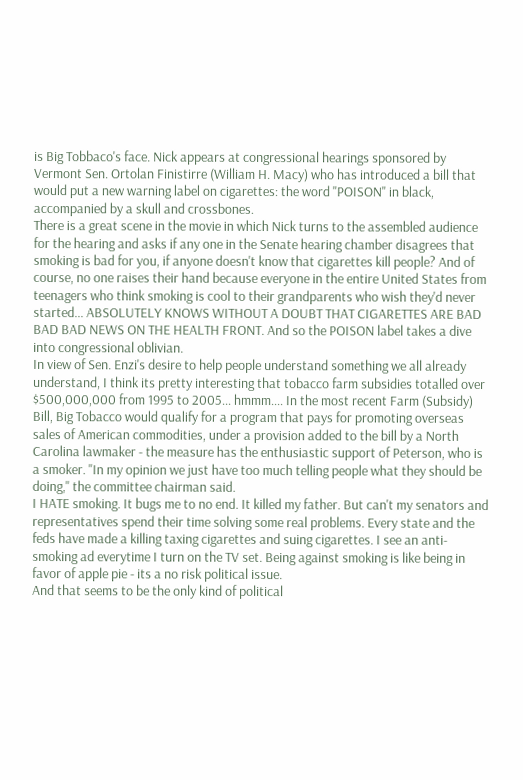is Big Tobbaco's face. Nick appears at congressional hearings sponsored by Vermont Sen. Ortolan Finistirre (William H. Macy) who has introduced a bill that would put a new warning label on cigarettes: the word "POISON" in black, accompanied by a skull and crossbones.
There is a great scene in the movie in which Nick turns to the assembled audience for the hearing and asks if any one in the Senate hearing chamber disagrees that smoking is bad for you, if anyone doesn't know that cigarettes kill people? And of course, no one raises their hand because everyone in the entire United States from teenagers who think smoking is cool to their grandparents who wish they'd never started... ABSOLUTELY KNOWS WITHOUT A DOUBT THAT CIGARETTES ARE BAD BAD BAD NEWS ON THE HEALTH FRONT. And so the POISON label takes a dive into congressional oblivian.
In view of Sen. Enzi's desire to help people understand something we all already understand, I think its pretty interesting that tobacco farm subsidies totalled over $500,000,000 from 1995 to 2005... hmmm.... In the most recent Farm (Subsidy) Bill, Big Tobacco would qualify for a program that pays for promoting overseas sales of American commodities, under a provision added to the bill by a North Carolina lawmaker - the measure has the enthusiastic support of Peterson, who is a smoker. "In my opinion we just have too much telling people what they should be doing," the committee chairman said.
I HATE smoking. It bugs me to no end. It killed my father. But can't my senators and representatives spend their time solving some real problems. Every state and the feds have made a killing taxing cigarettes and suing cigarettes. I see an anti-smoking ad everytime I turn on the TV set. Being against smoking is like being in favor of apple pie - its a no risk political issue.
And that seems to be the only kind of political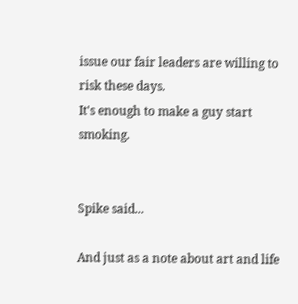issue our fair leaders are willing to risk these days.
It's enough to make a guy start smoking.


Spike said...

And just as a note about art and life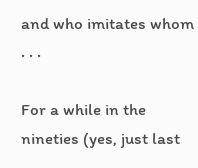and who imitates whom . . .

For a while in the nineties (yes, just last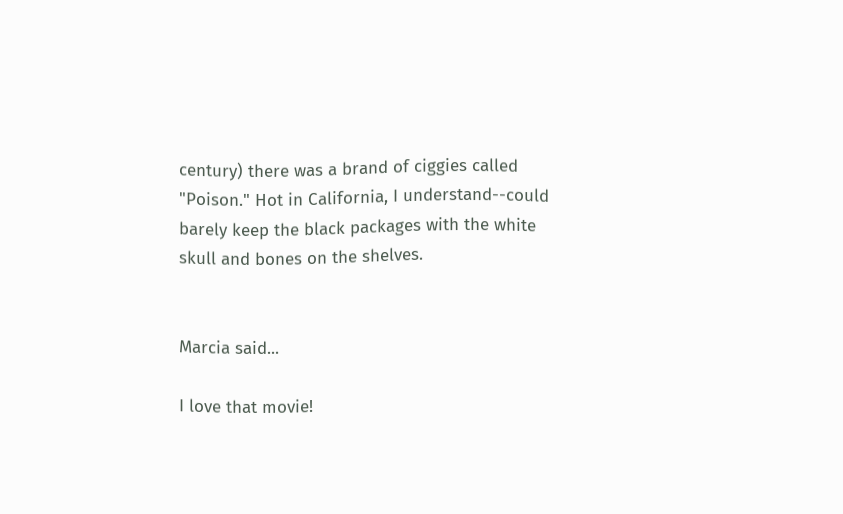century) there was a brand of ciggies called "Poison." Hot in California, I understand--could barely keep the black packages with the white skull and bones on the shelves.


Marcia said...

I love that movie!